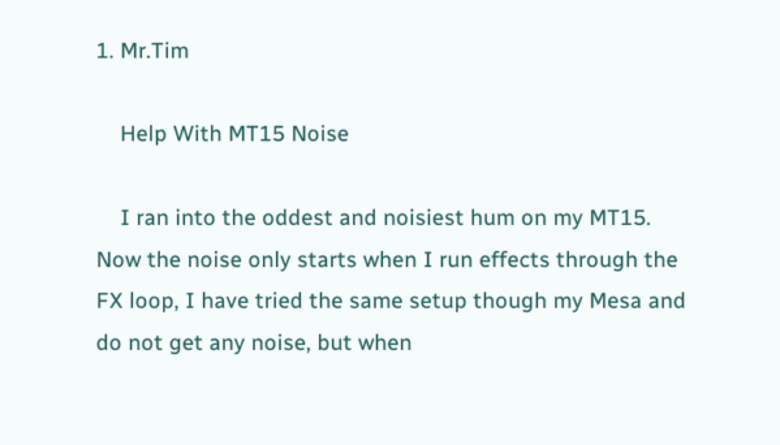1. Mr.Tim

    Help With MT15 Noise

    I ran into the oddest and noisiest hum on my MT15. Now the noise only starts when I run effects through the FX loop, I have tried the same setup though my Mesa and do not get any noise, but when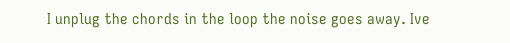I unplug the chords in the loop the noise goes away. Ive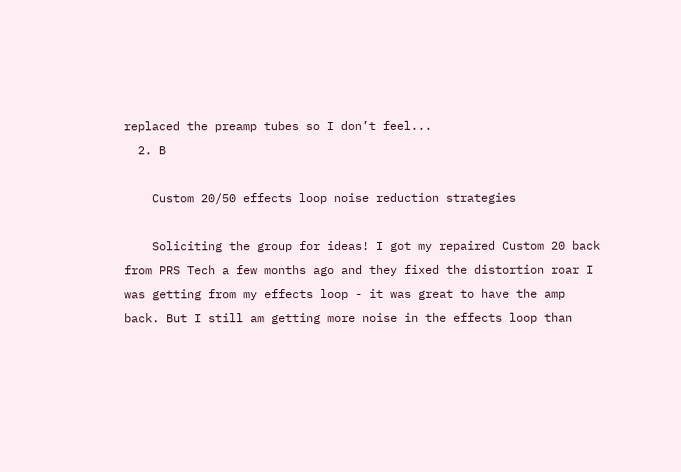replaced the preamp tubes so I don’t feel...
  2. B

    Custom 20/50 effects loop noise reduction strategies

    Soliciting the group for ideas! I got my repaired Custom 20 back from PRS Tech a few months ago and they fixed the distortion roar I was getting from my effects loop - it was great to have the amp back. But I still am getting more noise in the effects loop than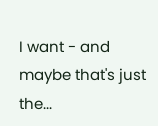I want - and maybe that's just the...